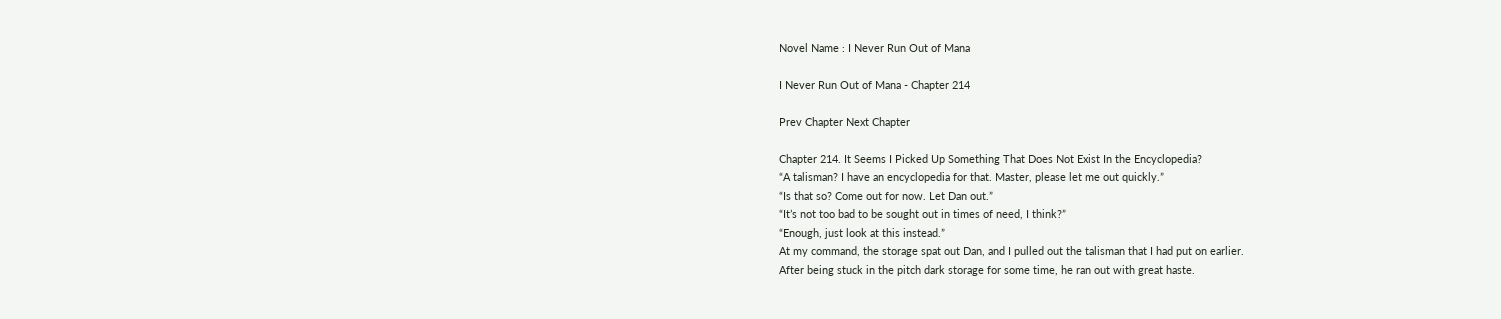Novel Name : I Never Run Out of Mana

I Never Run Out of Mana - Chapter 214

Prev Chapter Next Chapter

Chapter 214. It Seems I Picked Up Something That Does Not Exist In the Encyclopedia?
“A talisman? I have an encyclopedia for that. Master, please let me out quickly.”
“Is that so? Come out for now. Let Dan out.”
“It’s not too bad to be sought out in times of need, I think?”
“Enough, just look at this instead.”
At my command, the storage spat out Dan, and I pulled out the talisman that I had put on earlier.
After being stuck in the pitch dark storage for some time, he ran out with great haste.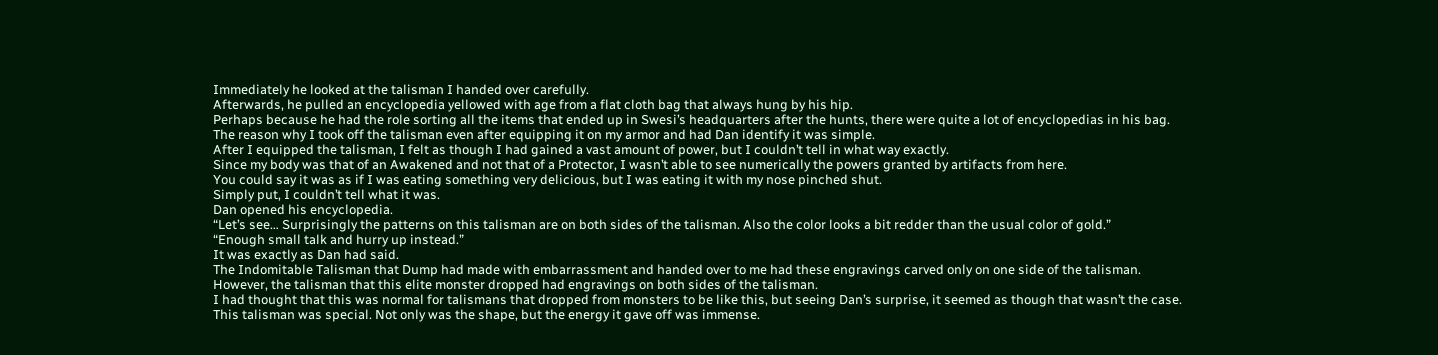Immediately he looked at the talisman I handed over carefully.
Afterwards, he pulled an encyclopedia yellowed with age from a flat cloth bag that always hung by his hip.
Perhaps because he had the role sorting all the items that ended up in Swesi’s headquarters after the hunts, there were quite a lot of encyclopedias in his bag.
The reason why I took off the talisman even after equipping it on my armor and had Dan identify it was simple.
After I equipped the talisman, I felt as though I had gained a vast amount of power, but I couldn’t tell in what way exactly.
Since my body was that of an Awakened and not that of a Protector, I wasn’t able to see numerically the powers granted by artifacts from here.
You could say it was as if I was eating something very delicious, but I was eating it with my nose pinched shut.
Simply put, I couldn’t tell what it was.
Dan opened his encyclopedia.
“Let’s see… Surprisingly the patterns on this talisman are on both sides of the talisman. Also the color looks a bit redder than the usual color of gold.”
“Enough small talk and hurry up instead.”
It was exactly as Dan had said.
The Indomitable Talisman that Dump had made with embarrassment and handed over to me had these engravings carved only on one side of the talisman.
However, the talisman that this elite monster dropped had engravings on both sides of the talisman.
I had thought that this was normal for talismans that dropped from monsters to be like this, but seeing Dan’s surprise, it seemed as though that wasn’t the case.
This talisman was special. Not only was the shape, but the energy it gave off was immense.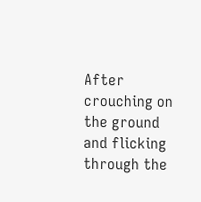After crouching on the ground and flicking through the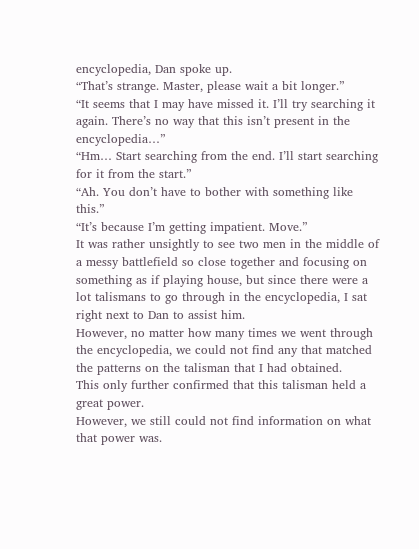encyclopedia, Dan spoke up.
“That’s strange. Master, please wait a bit longer.”
“It seems that I may have missed it. I’ll try searching it again. There’s no way that this isn’t present in the encyclopedia…”
“Hm… Start searching from the end. I’ll start searching for it from the start.”
“Ah. You don’t have to bother with something like this.”
“It’s because I’m getting impatient. Move.”
It was rather unsightly to see two men in the middle of a messy battlefield so close together and focusing on something as if playing house, but since there were a lot talismans to go through in the encyclopedia, I sat right next to Dan to assist him.
However, no matter how many times we went through the encyclopedia, we could not find any that matched the patterns on the talisman that I had obtained.
This only further confirmed that this talisman held a great power.
However, we still could not find information on what that power was.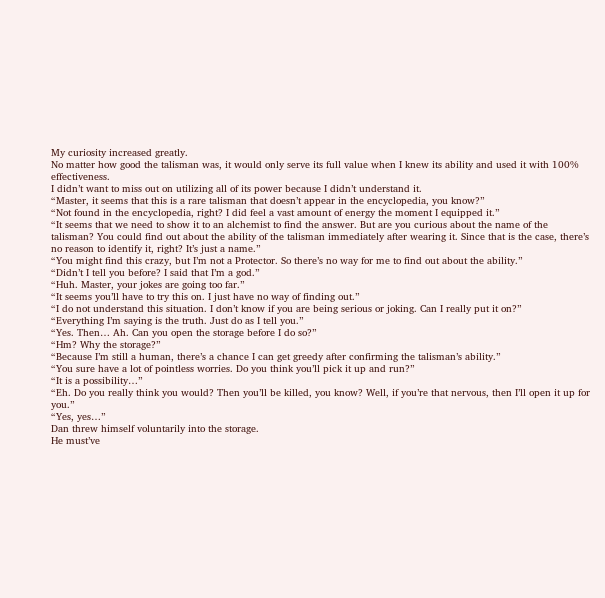My curiosity increased greatly.
No matter how good the talisman was, it would only serve its full value when I knew its ability and used it with 100% effectiveness.
I didn’t want to miss out on utilizing all of its power because I didn’t understand it.
“Master, it seems that this is a rare talisman that doesn’t appear in the encyclopedia, you know?”
“Not found in the encyclopedia, right? I did feel a vast amount of energy the moment I equipped it.”
“It seems that we need to show it to an alchemist to find the answer. But are you curious about the name of the talisman? You could find out about the ability of the talisman immediately after wearing it. Since that is the case, there’s no reason to identify it, right? It’s just a name.”
“You might find this crazy, but I’m not a Protector. So there’s no way for me to find out about the ability.”
“Didn’t I tell you before? I said that I’m a god.”
“Huh. Master, your jokes are going too far.”
“It seems you’ll have to try this on. I just have no way of finding out.”
“I do not understand this situation. I don’t know if you are being serious or joking. Can I really put it on?”
“Everything I’m saying is the truth. Just do as I tell you.”
“Yes. Then… Ah. Can you open the storage before I do so?”
“Hm? Why the storage?”
“Because I’m still a human, there’s a chance I can get greedy after confirming the talisman’s ability.”
“You sure have a lot of pointless worries. Do you think you’ll pick it up and run?”
“It is a possibility…”
“Eh. Do you really think you would? Then you’ll be killed, you know? Well, if you’re that nervous, then I’ll open it up for you.”
“Yes, yes…”
Dan threw himself voluntarily into the storage.
He must’ve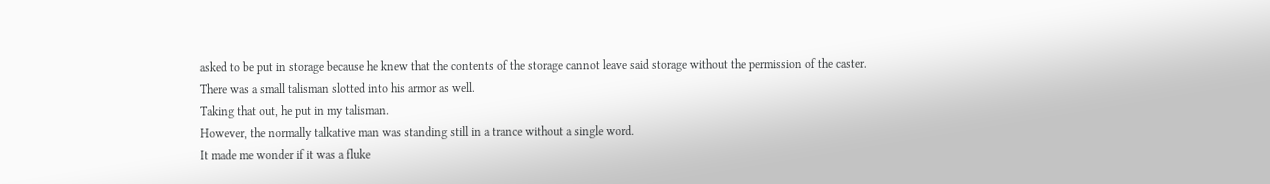asked to be put in storage because he knew that the contents of the storage cannot leave said storage without the permission of the caster.
There was a small talisman slotted into his armor as well.
Taking that out, he put in my talisman.
However, the normally talkative man was standing still in a trance without a single word.
It made me wonder if it was a fluke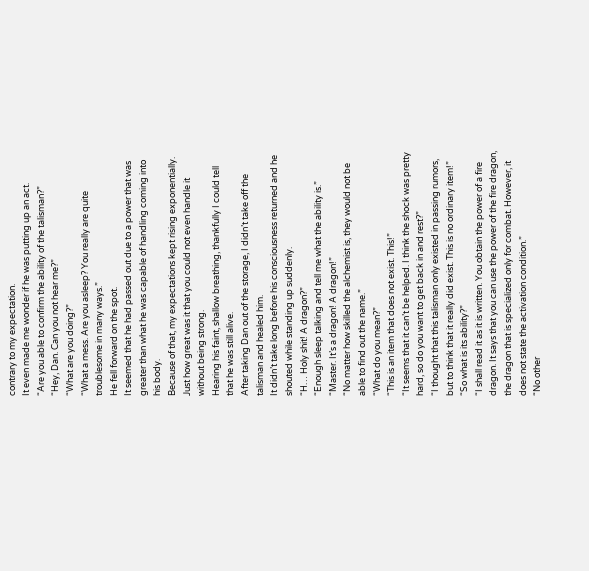contrary to my expectation.
It even made me wonder if he was putting up an act.
“Are you able to confirm the ability of the talisman?”
“Hey, Dan. Can you not hear me?”
“What are you doing?”
“What a mess. Are you asleep? You really are quite troublesome in many ways.”
He fell forward on the spot.
It seemed that he had passed out due to a power that was greater than what he was capable of handling coming into his body.
Because of that, my expectations kept rising exponentially.
Just how great was it that you could not even handle it without being strong.
Hearing his faint, shallow breathing, thankfully I could tell that he was still alive.
After taking Dan out of the storage, I didn’t take off the talisman and healed him.
It didn’t take long before his consciousness returned and he shouted while standing up suddenly.
“H… Holy shit! A dragon?”
“Enough sleep talking and tell me what the ability is.”
“Master. It’s a dragon! A dragon!”
“No matter how skilled the alchemist is, they would not be able to find out the name.”
“What do you mean?”
“This is an item that does not exist. This!”
“It seems that it can’t be helped. I think the shock was pretty hard, so do you want to get back in and rest?”
“I thought that this talisman only existed in passing rumors, but to think that it really did exist. This is no ordinary item!”
“So what is its ability?”
“I shall read it as it is written. You obtain the power of a fire dragon. It says that you can use the power of the fire dragon, the dragon that is specialized only for combat. However, it does not state the activation condition.”
“No other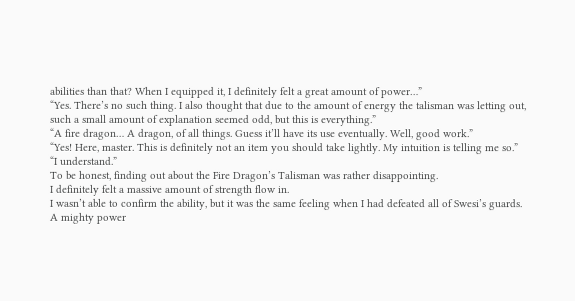abilities than that? When I equipped it, I definitely felt a great amount of power…”
“Yes. There’s no such thing. I also thought that due to the amount of energy the talisman was letting out, such a small amount of explanation seemed odd, but this is everything.”
“A fire dragon… A dragon, of all things. Guess it’ll have its use eventually. Well, good work.”
“Yes! Here, master. This is definitely not an item you should take lightly. My intuition is telling me so.”
“I understand.”
To be honest, finding out about the Fire Dragon’s Talisman was rather disappointing.
I definitely felt a massive amount of strength flow in.
I wasn’t able to confirm the ability, but it was the same feeling when I had defeated all of Swesi’s guards.
A mighty power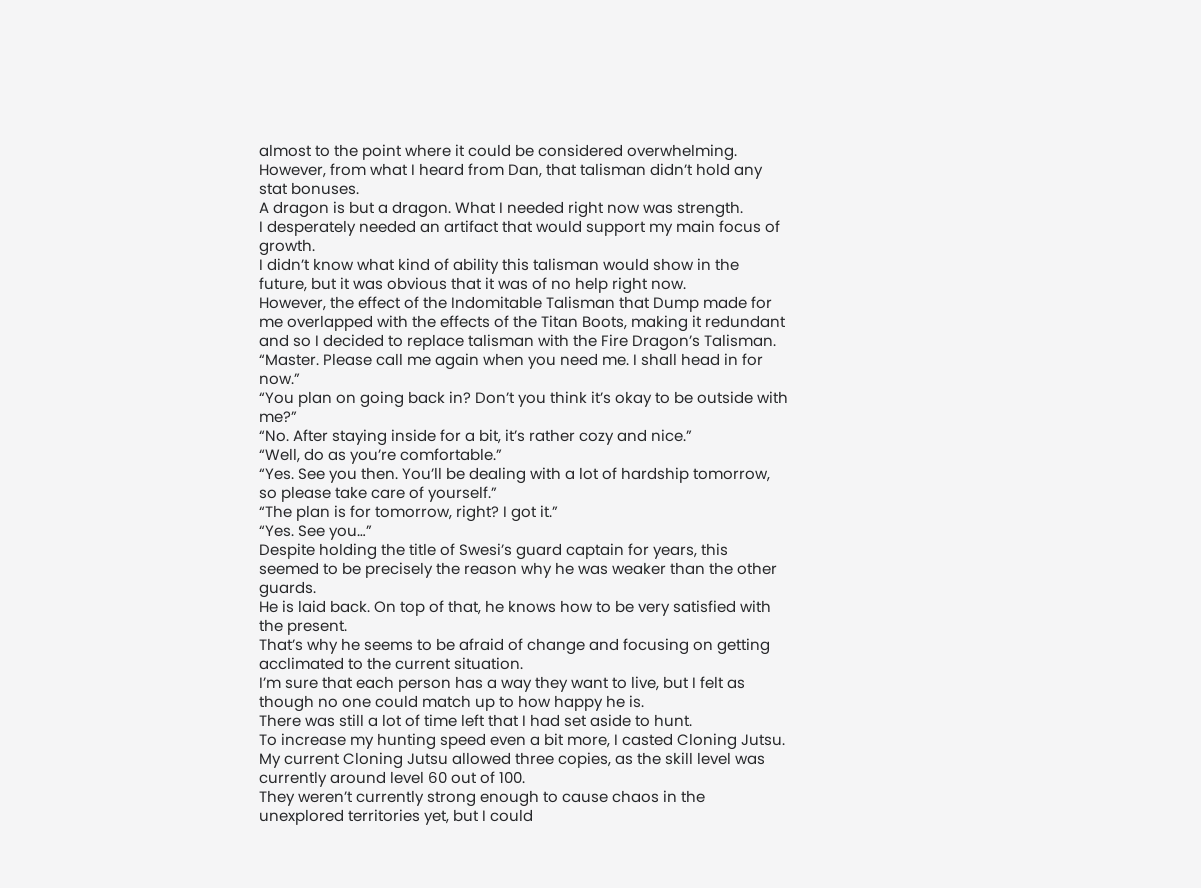almost to the point where it could be considered overwhelming.
However, from what I heard from Dan, that talisman didn’t hold any stat bonuses.
A dragon is but a dragon. What I needed right now was strength.
I desperately needed an artifact that would support my main focus of growth.
I didn’t know what kind of ability this talisman would show in the future, but it was obvious that it was of no help right now.
However, the effect of the Indomitable Talisman that Dump made for me overlapped with the effects of the Titan Boots, making it redundant and so I decided to replace talisman with the Fire Dragon’s Talisman.
“Master. Please call me again when you need me. I shall head in for now.”
“You plan on going back in? Don’t you think it’s okay to be outside with me?”
“No. After staying inside for a bit, it’s rather cozy and nice.”
“Well, do as you’re comfortable.”
“Yes. See you then. You’ll be dealing with a lot of hardship tomorrow, so please take care of yourself.”
“The plan is for tomorrow, right? I got it.”
“Yes. See you…”
Despite holding the title of Swesi’s guard captain for years, this seemed to be precisely the reason why he was weaker than the other guards.
He is laid back. On top of that, he knows how to be very satisfied with the present.
That’s why he seems to be afraid of change and focusing on getting acclimated to the current situation.
I’m sure that each person has a way they want to live, but I felt as though no one could match up to how happy he is.
There was still a lot of time left that I had set aside to hunt.
To increase my hunting speed even a bit more, I casted Cloning Jutsu.
My current Cloning Jutsu allowed three copies, as the skill level was currently around level 60 out of 100.
They weren’t currently strong enough to cause chaos in the unexplored territories yet, but I could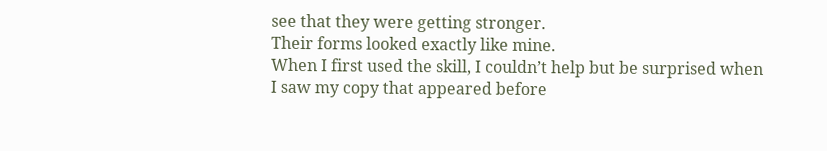see that they were getting stronger.
Their forms looked exactly like mine.
When I first used the skill, I couldn’t help but be surprised when I saw my copy that appeared before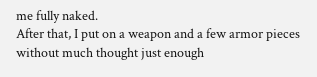me fully naked.
After that, I put on a weapon and a few armor pieces without much thought just enough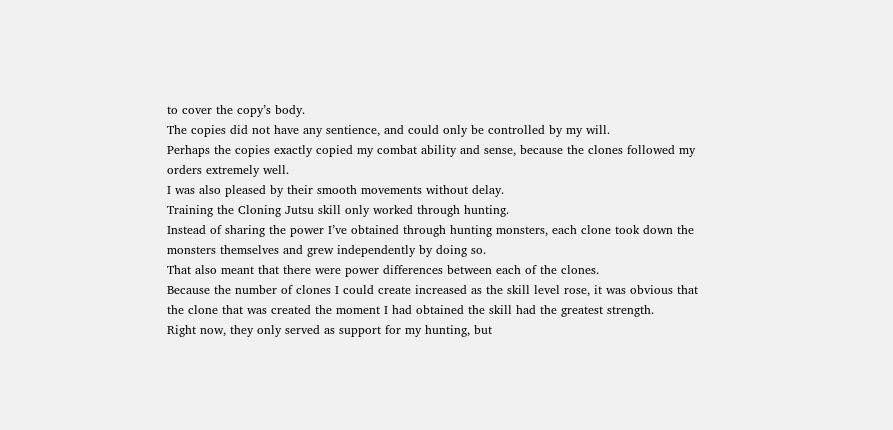to cover the copy’s body.
The copies did not have any sentience, and could only be controlled by my will.
Perhaps the copies exactly copied my combat ability and sense, because the clones followed my orders extremely well.
I was also pleased by their smooth movements without delay.
Training the Cloning Jutsu skill only worked through hunting.
Instead of sharing the power I’ve obtained through hunting monsters, each clone took down the monsters themselves and grew independently by doing so.
That also meant that there were power differences between each of the clones.
Because the number of clones I could create increased as the skill level rose, it was obvious that the clone that was created the moment I had obtained the skill had the greatest strength.
Right now, they only served as support for my hunting, but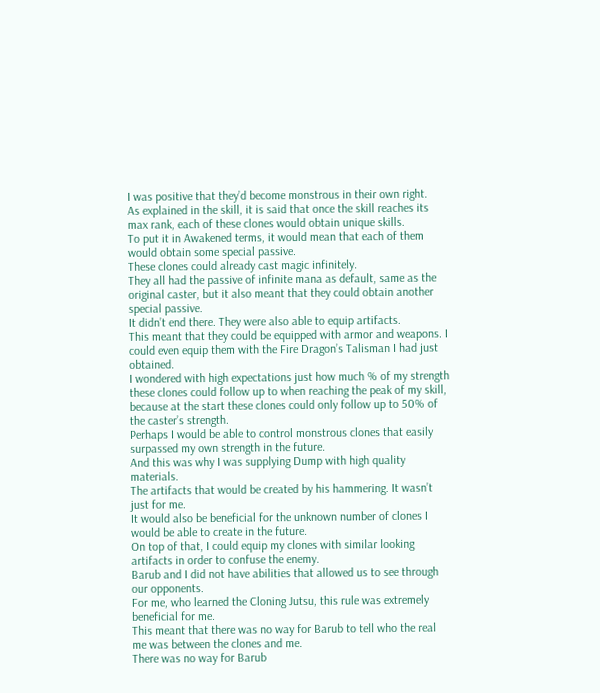I was positive that they’d become monstrous in their own right.
As explained in the skill, it is said that once the skill reaches its max rank, each of these clones would obtain unique skills.
To put it in Awakened terms, it would mean that each of them would obtain some special passive.
These clones could already cast magic infinitely.
They all had the passive of infinite mana as default, same as the original caster, but it also meant that they could obtain another special passive.
It didn’t end there. They were also able to equip artifacts.
This meant that they could be equipped with armor and weapons. I could even equip them with the Fire Dragon’s Talisman I had just obtained.
I wondered with high expectations just how much % of my strength these clones could follow up to when reaching the peak of my skill, because at the start these clones could only follow up to 50% of the caster’s strength.
Perhaps I would be able to control monstrous clones that easily surpassed my own strength in the future.
And this was why I was supplying Dump with high quality materials.
The artifacts that would be created by his hammering. It wasn’t just for me.
It would also be beneficial for the unknown number of clones I would be able to create in the future.
On top of that, I could equip my clones with similar looking artifacts in order to confuse the enemy.
Barub and I did not have abilities that allowed us to see through our opponents.
For me, who learned the Cloning Jutsu, this rule was extremely beneficial for me.
This meant that there was no way for Barub to tell who the real me was between the clones and me.
There was no way for Barub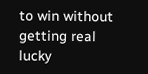to win without getting real lucky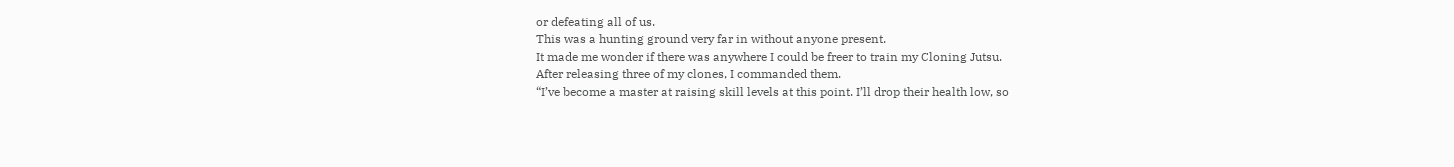or defeating all of us.
This was a hunting ground very far in without anyone present.
It made me wonder if there was anywhere I could be freer to train my Cloning Jutsu.
After releasing three of my clones, I commanded them.
“I’ve become a master at raising skill levels at this point. I’ll drop their health low, so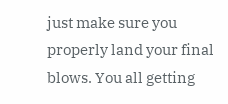just make sure you properly land your final blows. You all getting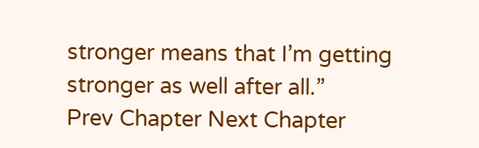stronger means that I’m getting stronger as well after all.”
Prev Chapter Next Chapter